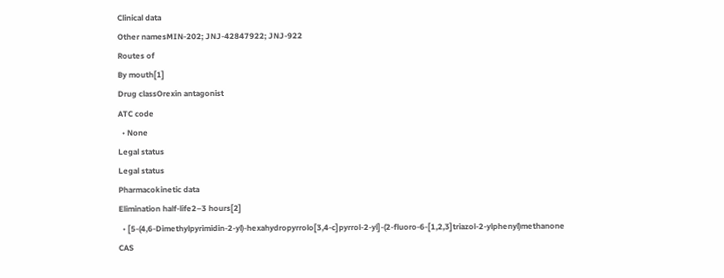Clinical data
Other namesMIN-202; JNJ-42847922; JNJ-922
Routes of
By mouth[1]
Drug classOrexin antagonist
ATC code
  • None
Legal status
Legal status
Pharmacokinetic data
Elimination half-life2–3 hours[2]
  • [5-(4,6-Dimethylpyrimidin-2-yl)-hexahydropyrrolo[3,4-c]pyrrol-2-yl]-(2-fluoro-6-[1,2,3]triazol-2-ylphenyl)methanone
CAS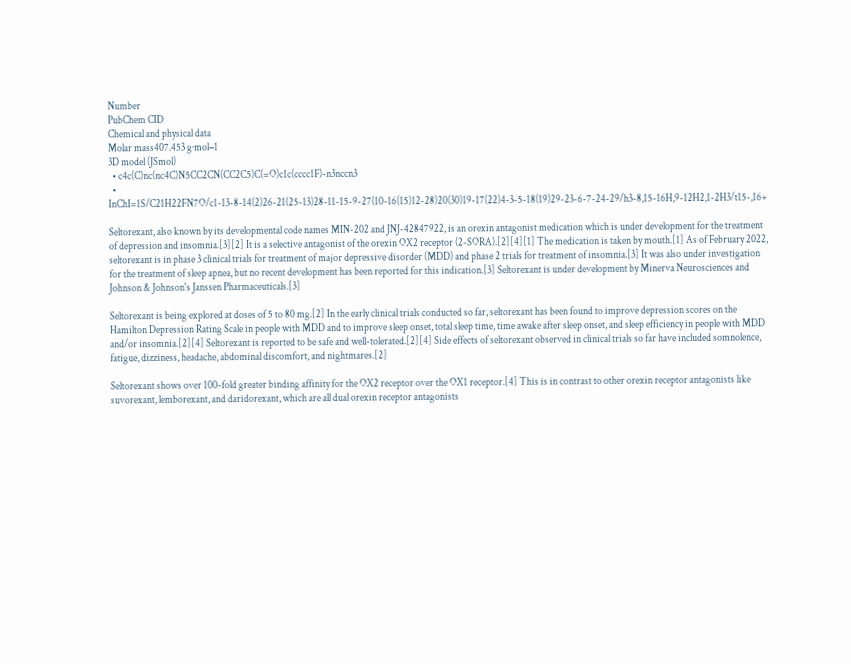Number
PubChem CID
Chemical and physical data
Molar mass407.453 g·mol−1
3D model (JSmol)
  • c4c(C)nc(nc4C)N5CC2CN(CC2C5)C(=O)c1c(cccc1F)-n3nccn3
  • InChI=1S/C21H22FN7O/c1-13-8-14(2)26-21(25-13)28-11-15-9-27(10-16(15)12-28)20(30)19-17(22)4-3-5-18(19)29-23-6-7-24-29/h3-8,15-16H,9-12H2,1-2H3/t15-,16+

Seltorexant, also known by its developmental code names MIN-202 and JNJ-42847922, is an orexin antagonist medication which is under development for the treatment of depression and insomnia.[3][2] It is a selective antagonist of the orexin OX2 receptor (2-SORA).[2][4][1] The medication is taken by mouth.[1] As of February 2022, seltorexant is in phase 3 clinical trials for treatment of major depressive disorder (MDD) and phase 2 trials for treatment of insomnia.[3] It was also under investigation for the treatment of sleep apnea, but no recent development has been reported for this indication.[3] Seltorexant is under development by Minerva Neurosciences and Johnson & Johnson's Janssen Pharmaceuticals.[3]

Seltorexant is being explored at doses of 5 to 80 mg.[2] In the early clinical trials conducted so far, seltorexant has been found to improve depression scores on the Hamilton Depression Rating Scale in people with MDD and to improve sleep onset, total sleep time, time awake after sleep onset, and sleep efficiency in people with MDD and/or insomnia.[2][4] Seltorexant is reported to be safe and well-tolerated.[2][4] Side effects of seltorexant observed in clinical trials so far have included somnolence, fatigue, dizziness, headache, abdominal discomfort, and nightmares.[2]

Seltorexant shows over 100-fold greater binding affinity for the OX2 receptor over the OX1 receptor.[4] This is in contrast to other orexin receptor antagonists like suvorexant, lemborexant, and daridorexant, which are all dual orexin receptor antagonists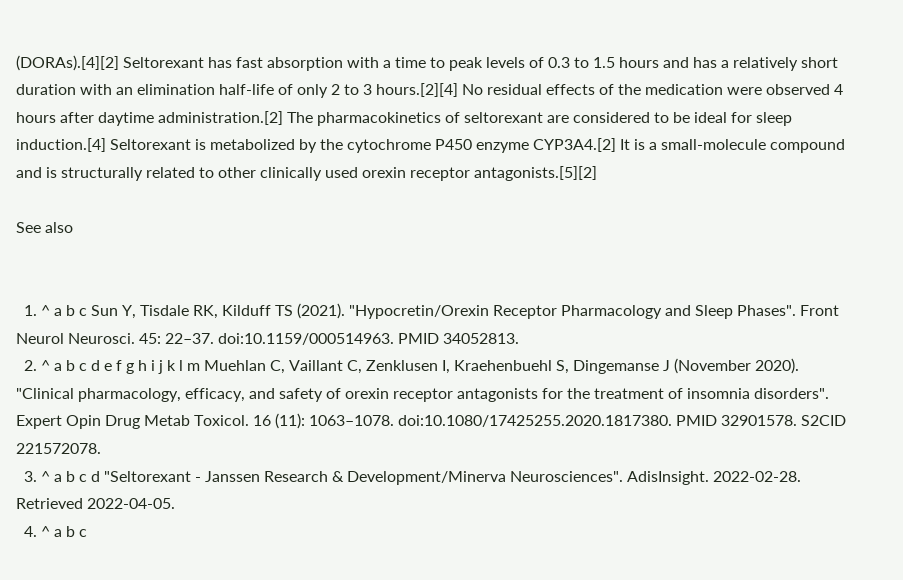(DORAs).[4][2] Seltorexant has fast absorption with a time to peak levels of 0.3 to 1.5 hours and has a relatively short duration with an elimination half-life of only 2 to 3 hours.[2][4] No residual effects of the medication were observed 4 hours after daytime administration.[2] The pharmacokinetics of seltorexant are considered to be ideal for sleep induction.[4] Seltorexant is metabolized by the cytochrome P450 enzyme CYP3A4.[2] It is a small-molecule compound and is structurally related to other clinically used orexin receptor antagonists.[5][2]

See also


  1. ^ a b c Sun Y, Tisdale RK, Kilduff TS (2021). "Hypocretin/Orexin Receptor Pharmacology and Sleep Phases". Front Neurol Neurosci. 45: 22–37. doi:10.1159/000514963. PMID 34052813.
  2. ^ a b c d e f g h i j k l m Muehlan C, Vaillant C, Zenklusen I, Kraehenbuehl S, Dingemanse J (November 2020). "Clinical pharmacology, efficacy, and safety of orexin receptor antagonists for the treatment of insomnia disorders". Expert Opin Drug Metab Toxicol. 16 (11): 1063–1078. doi:10.1080/17425255.2020.1817380. PMID 32901578. S2CID 221572078.
  3. ^ a b c d "Seltorexant - Janssen Research & Development/Minerva Neurosciences". AdisInsight. 2022-02-28. Retrieved 2022-04-05.
  4. ^ a b c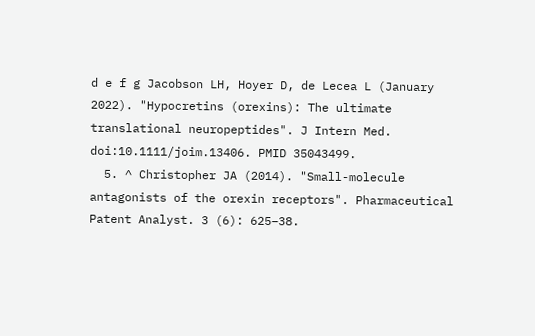d e f g Jacobson LH, Hoyer D, de Lecea L (January 2022). "Hypocretins (orexins): The ultimate translational neuropeptides". J Intern Med. doi:10.1111/joim.13406. PMID 35043499.
  5. ^ Christopher JA (2014). "Small-molecule antagonists of the orexin receptors". Pharmaceutical Patent Analyst. 3 (6): 625–38.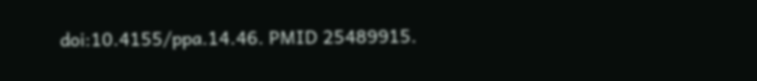doi:10.4155/ppa.14.46. PMID 25489915.